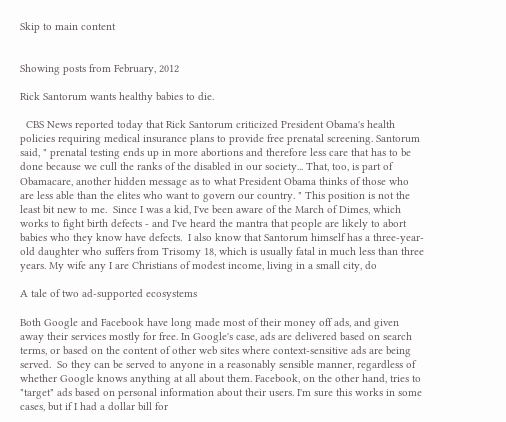Skip to main content


Showing posts from February, 2012

Rick Santorum wants healthy babies to die.

  CBS News reported today that Rick Santorum criticized President Obama's health policies requiring medical insurance plans to provide free prenatal screening. Santorum said, " prenatal testing ends up in more abortions and therefore less care that has to be done because we cull the ranks of the disabled in our society... That, too, is part of Obamacare, another hidden message as to what President Obama thinks of those who are less able than the elites who want to govern our country. " This position is not the least bit new to me.  Since I was a kid, I've been aware of the March of Dimes, which works to fight birth defects - and I've heard the mantra that people are likely to abort babies who they know have defects.  I also know that Santorum himself has a three-year-old daughter who suffers from Trisomy 18, which is usually fatal in much less than three years. My wife any I are Christians of modest income, living in a small city, do

A tale of two ad-supported ecosystems

Both Google and Facebook have long made most of their money off ads, and given away their services mostly for free. In Google's case, ads are delivered based on search terms, or based on the content of other web sites where context-sensitive ads are being served.  So they can be served to anyone in a reasonably sensible manner, regardless of whether Google knows anything at all about them. Facebook, on the other hand, tries to "target" ads based on personal information about their users. I'm sure this works in some cases, but if I had a dollar bill for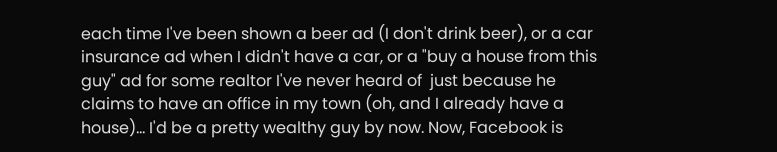each time I've been shown a beer ad (I don't drink beer), or a car insurance ad when I didn't have a car, or a "buy a house from this guy" ad for some realtor I've never heard of  just because he claims to have an office in my town (oh, and I already have a house)... I'd be a pretty wealthy guy by now. Now, Facebook is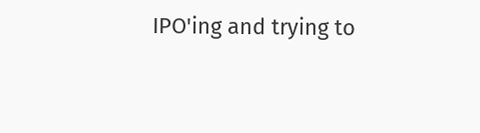IPO'ing and trying to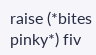raise (*bites pinky*) fiv